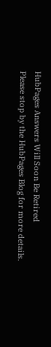HubPages Answers Will Soon Be Retired
Please stop by the HubPages Blog for more details.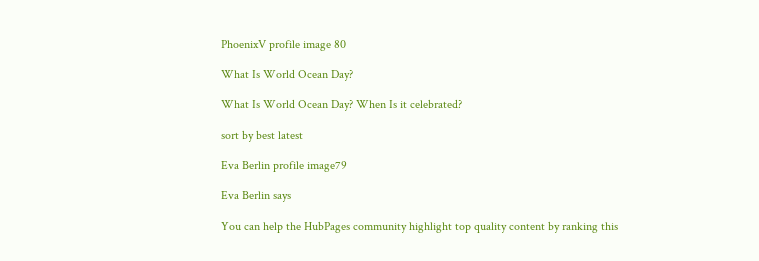PhoenixV profile image 80

What Is World Ocean Day?

What Is World Ocean Day? When Is it celebrated?

sort by best latest

Eva Berlin profile image79

Eva Berlin says

You can help the HubPages community highlight top quality content by ranking this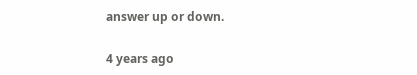answer up or down.

4 years ago